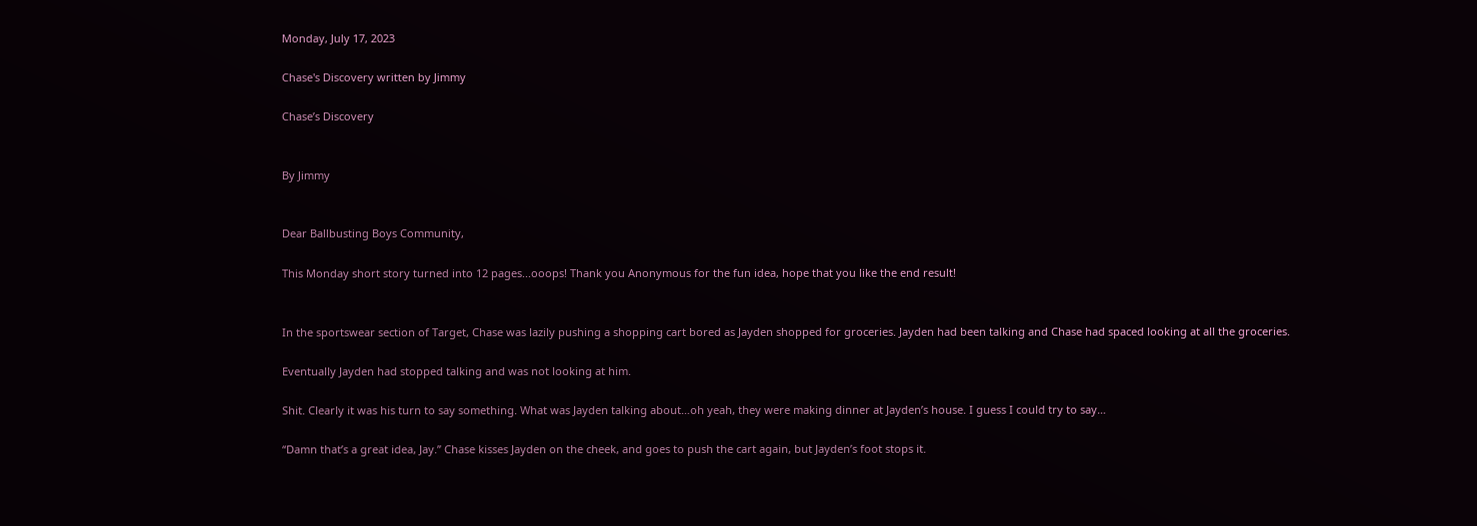Monday, July 17, 2023

Chase's Discovery written by Jimmy

Chase’s Discovery


By Jimmy


Dear Ballbusting Boys Community,

This Monday short story turned into 12 pages...ooops! Thank you Anonymous for the fun idea, hope that you like the end result!


In the sportswear section of Target, Chase was lazily pushing a shopping cart bored as Jayden shopped for groceries. Jayden had been talking and Chase had spaced looking at all the groceries.

Eventually Jayden had stopped talking and was not looking at him.

Shit. Clearly it was his turn to say something. What was Jayden talking about…oh yeah, they were making dinner at Jayden’s house. I guess I could try to say…

“Damn that’s a great idea, Jay.” Chase kisses Jayden on the cheek, and goes to push the cart again, but Jayden’s foot stops it.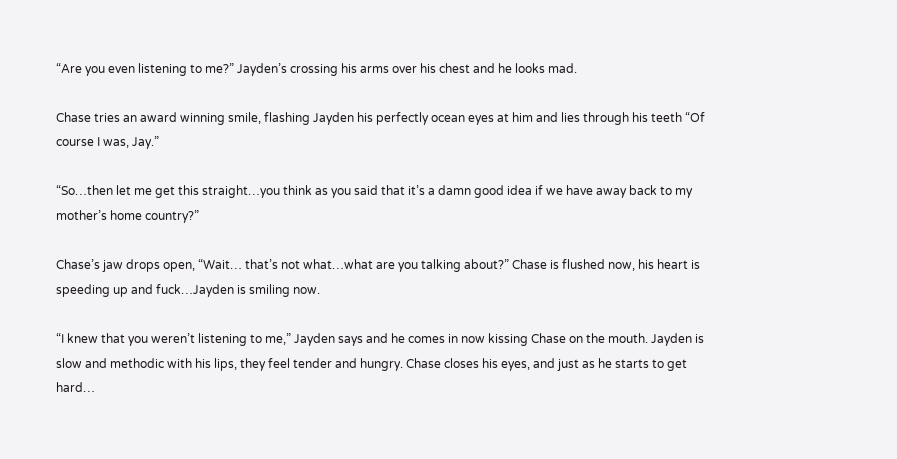“Are you even listening to me?” Jayden’s crossing his arms over his chest and he looks mad.

Chase tries an award winning smile, flashing Jayden his perfectly ocean eyes at him and lies through his teeth “Of course I was, Jay.”

“So…then let me get this straight…you think as you said that it’s a damn good idea if we have away back to my mother’s home country?”

Chase’s jaw drops open, “Wait… that’s not what…what are you talking about?” Chase is flushed now, his heart is speeding up and fuck…Jayden is smiling now.

“I knew that you weren’t listening to me,” Jayden says and he comes in now kissing Chase on the mouth. Jayden is slow and methodic with his lips, they feel tender and hungry. Chase closes his eyes, and just as he starts to get hard…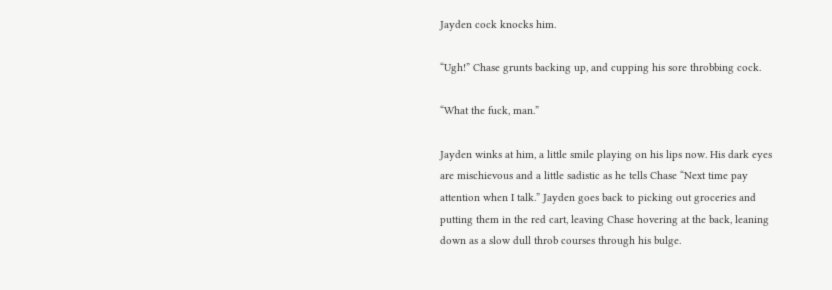Jayden cock knocks him.

“Ugh!” Chase grunts backing up, and cupping his sore throbbing cock.

“What the fuck, man.”

Jayden winks at him, a little smile playing on his lips now. His dark eyes are mischievous and a little sadistic as he tells Chase “Next time pay attention when I talk.” Jayden goes back to picking out groceries and putting them in the red cart, leaving Chase hovering at the back, leaning down as a slow dull throb courses through his bulge.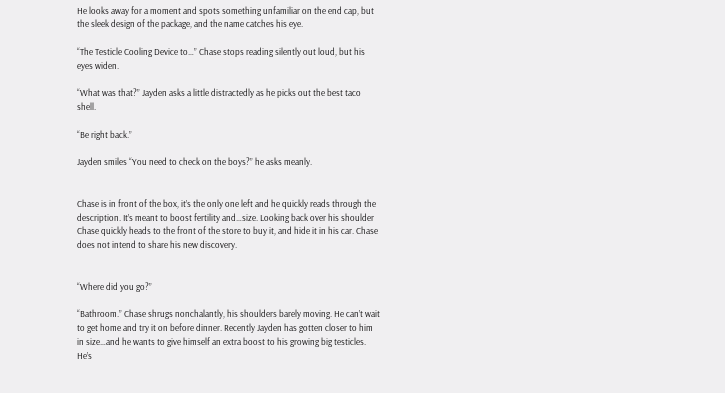He looks away for a moment and spots something unfamiliar on the end cap, but the sleek design of the package, and the name catches his eye.

“The Testicle Cooling Device to…” Chase stops reading silently out loud, but his eyes widen.

“What was that?” Jayden asks a little distractedly as he picks out the best taco shell.

“Be right back.”

Jayden smiles “You need to check on the boys?” he asks meanly.


Chase is in front of the box, it’s the only one left and he quickly reads through the description. It’s meant to boost fertility and…size. Looking back over his shoulder Chase quickly heads to the front of the store to buy it, and hide it in his car. Chase does not intend to share his new discovery.


“Where did you go?”

“Bathroom.” Chase shrugs nonchalantly, his shoulders barely moving. He can’t wait to get home and try it on before dinner. Recently Jayden has gotten closer to him in size…and he wants to give himself an extra boost to his growing big testicles. He’s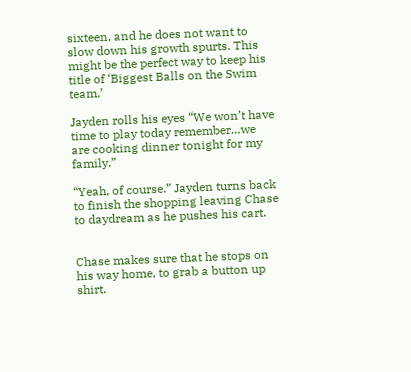sixteen, and he does not want to slow down his growth spurts. This might be the perfect way to keep his title of ‘Biggest Balls on the Swim team.’

Jayden rolls his eyes “We won’t have time to play today remember…we are cooking dinner tonight for my family.”

“Yeah, of course.” Jayden turns back to finish the shopping leaving Chase to daydream as he pushes his cart.


Chase makes sure that he stops on his way home, to grab a button up shirt.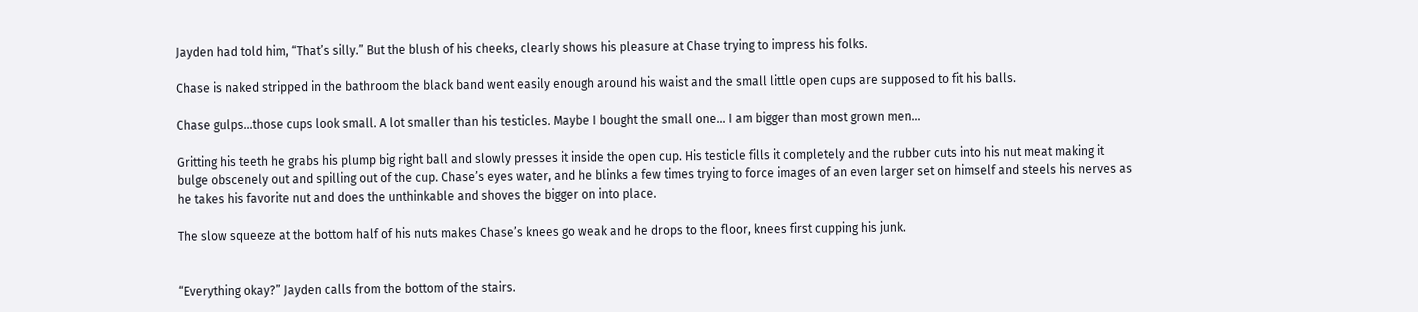Jayden had told him, “That’s silly.” But the blush of his cheeks, clearly shows his pleasure at Chase trying to impress his folks.

Chase is naked stripped in the bathroom the black band went easily enough around his waist and the small little open cups are supposed to fit his balls.

Chase gulps…those cups look small. A lot smaller than his testicles. Maybe I bought the small one… I am bigger than most grown men…

Gritting his teeth he grabs his plump big right ball and slowly presses it inside the open cup. His testicle fills it completely and the rubber cuts into his nut meat making it bulge obscenely out and spilling out of the cup. Chase’s eyes water, and he blinks a few times trying to force images of an even larger set on himself and steels his nerves as he takes his favorite nut and does the unthinkable and shoves the bigger on into place.

The slow squeeze at the bottom half of his nuts makes Chase’s knees go weak and he drops to the floor, knees first cupping his junk.


“Everything okay?” Jayden calls from the bottom of the stairs.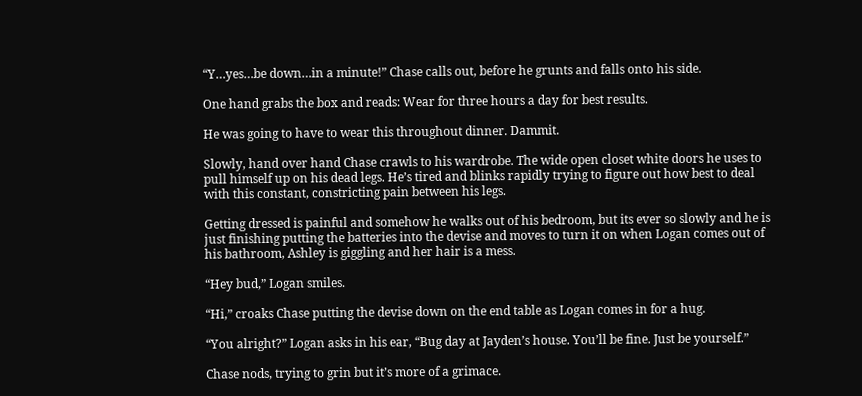“Y…yes…be down…in a minute!” Chase calls out, before he grunts and falls onto his side.

One hand grabs the box and reads: Wear for three hours a day for best results.

He was going to have to wear this throughout dinner. Dammit.

Slowly, hand over hand Chase crawls to his wardrobe. The wide open closet white doors he uses to pull himself up on his dead legs. He’s tired and blinks rapidly trying to figure out how best to deal with this constant, constricting pain between his legs.

Getting dressed is painful and somehow he walks out of his bedroom, but its ever so slowly and he is just finishing putting the batteries into the devise and moves to turn it on when Logan comes out of his bathroom, Ashley is giggling and her hair is a mess.

“Hey bud,” Logan smiles.

“Hi,” croaks Chase putting the devise down on the end table as Logan comes in for a hug.

“You alright?” Logan asks in his ear, “Bug day at Jayden’s house. You’ll be fine. Just be yourself.”

Chase nods, trying to grin but it’s more of a grimace.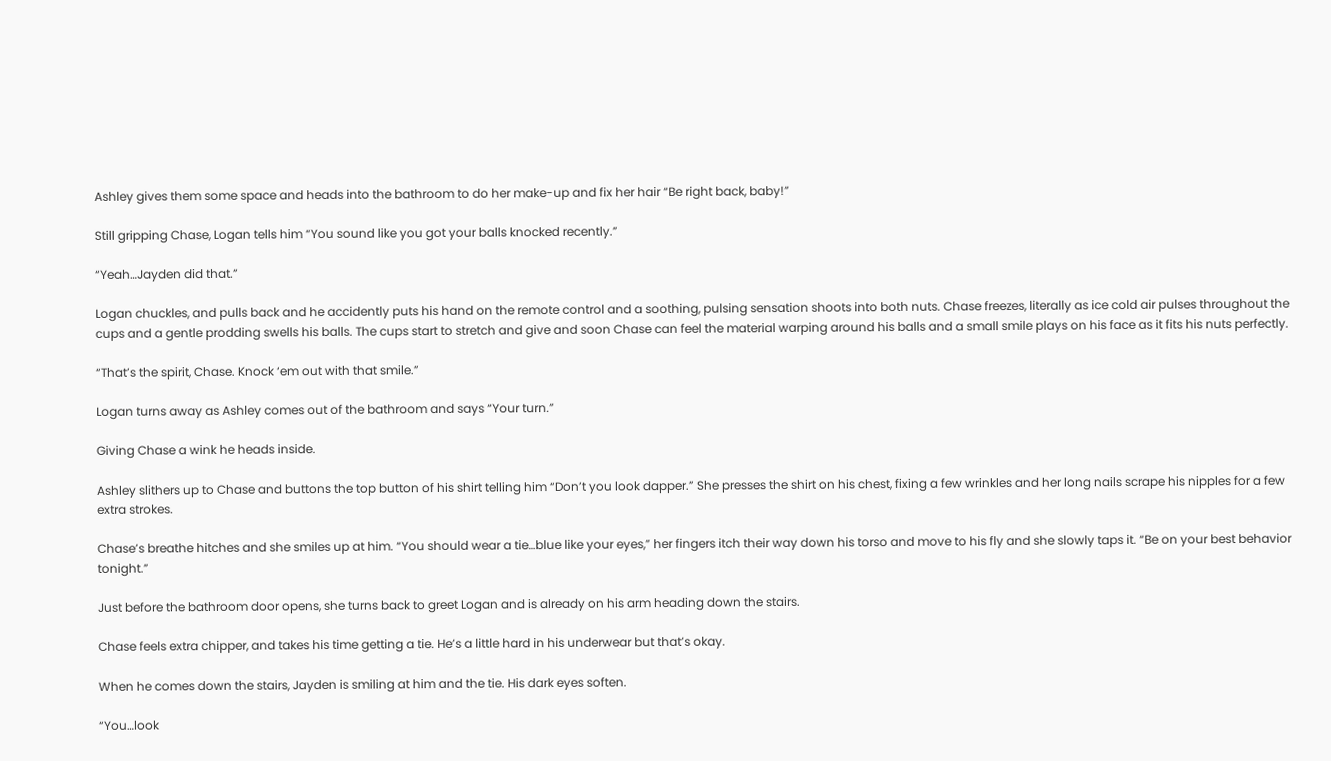Ashley gives them some space and heads into the bathroom to do her make-up and fix her hair “Be right back, baby!”

Still gripping Chase, Logan tells him “You sound like you got your balls knocked recently.”

“Yeah…Jayden did that.”

Logan chuckles, and pulls back and he accidently puts his hand on the remote control and a soothing, pulsing sensation shoots into both nuts. Chase freezes, literally as ice cold air pulses throughout the cups and a gentle prodding swells his balls. The cups start to stretch and give and soon Chase can feel the material warping around his balls and a small smile plays on his face as it fits his nuts perfectly.

“That’s the spirit, Chase. Knock ‘em out with that smile.”

Logan turns away as Ashley comes out of the bathroom and says “Your turn.”

Giving Chase a wink he heads inside.

Ashley slithers up to Chase and buttons the top button of his shirt telling him “Don’t you look dapper.” She presses the shirt on his chest, fixing a few wrinkles and her long nails scrape his nipples for a few extra strokes.

Chase’s breathe hitches and she smiles up at him. “You should wear a tie…blue like your eyes,” her fingers itch their way down his torso and move to his fly and she slowly taps it. “Be on your best behavior tonight.”

Just before the bathroom door opens, she turns back to greet Logan and is already on his arm heading down the stairs.

Chase feels extra chipper, and takes his time getting a tie. He’s a little hard in his underwear but that’s okay.

When he comes down the stairs, Jayden is smiling at him and the tie. His dark eyes soften.

“You…look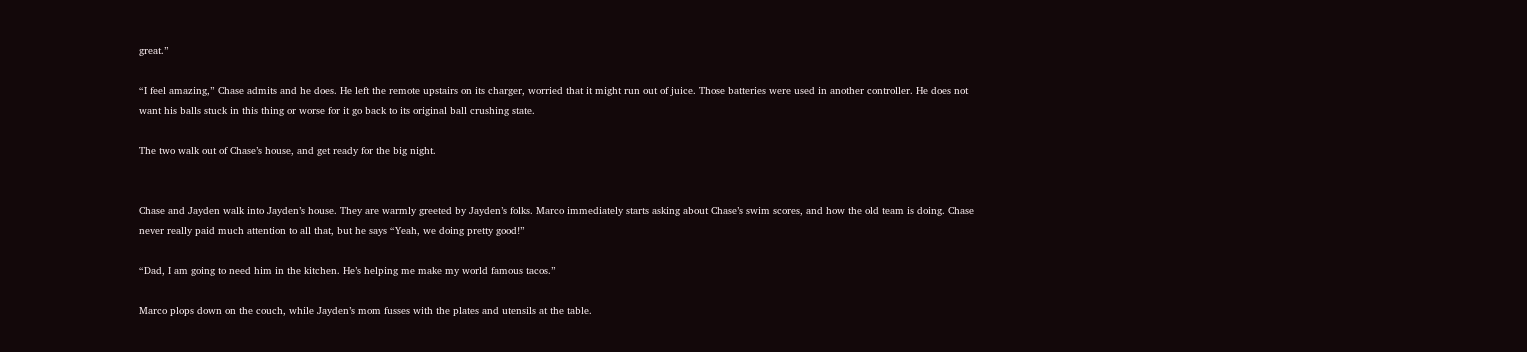great.”

“I feel amazing,” Chase admits and he does. He left the remote upstairs on its charger, worried that it might run out of juice. Those batteries were used in another controller. He does not want his balls stuck in this thing or worse for it go back to its original ball crushing state.

The two walk out of Chase’s house, and get ready for the big night.


Chase and Jayden walk into Jayden’s house. They are warmly greeted by Jayden’s folks. Marco immediately starts asking about Chase’s swim scores, and how the old team is doing. Chase never really paid much attention to all that, but he says “Yeah, we doing pretty good!”

“Dad, I am going to need him in the kitchen. He’s helping me make my world famous tacos.”

Marco plops down on the couch, while Jayden’s mom fusses with the plates and utensils at the table.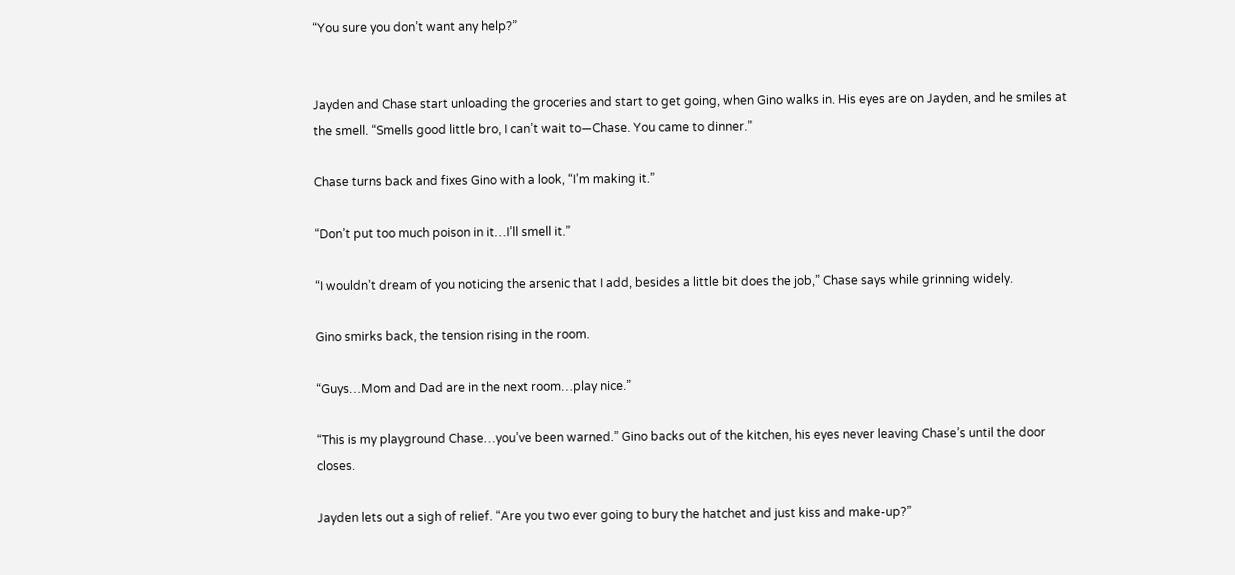“You sure you don’t want any help?”


Jayden and Chase start unloading the groceries and start to get going, when Gino walks in. His eyes are on Jayden, and he smiles at the smell. “Smells good little bro, I can’t wait to—Chase. You came to dinner.”

Chase turns back and fixes Gino with a look, “I’m making it.”

“Don’t put too much poison in it…I’ll smell it.”

“I wouldn’t dream of you noticing the arsenic that I add, besides a little bit does the job,” Chase says while grinning widely.

Gino smirks back, the tension rising in the room.

“Guys…Mom and Dad are in the next room…play nice.”

“This is my playground Chase…you’ve been warned.” Gino backs out of the kitchen, his eyes never leaving Chase’s until the door closes.

Jayden lets out a sigh of relief. “Are you two ever going to bury the hatchet and just kiss and make-up?”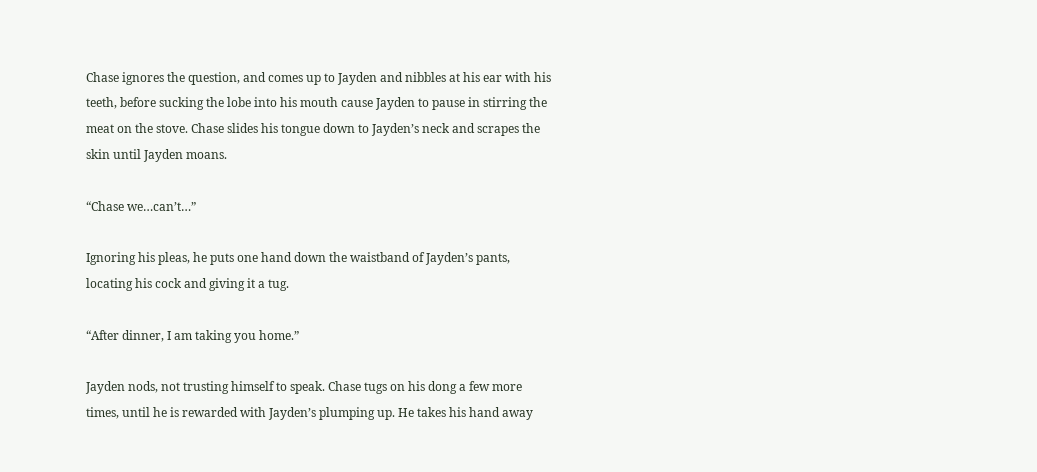Chase ignores the question, and comes up to Jayden and nibbles at his ear with his teeth, before sucking the lobe into his mouth cause Jayden to pause in stirring the meat on the stove. Chase slides his tongue down to Jayden’s neck and scrapes the skin until Jayden moans.

“Chase we…can’t…”

Ignoring his pleas, he puts one hand down the waistband of Jayden’s pants, locating his cock and giving it a tug.

“After dinner, I am taking you home.”

Jayden nods, not trusting himself to speak. Chase tugs on his dong a few more times, until he is rewarded with Jayden’s plumping up. He takes his hand away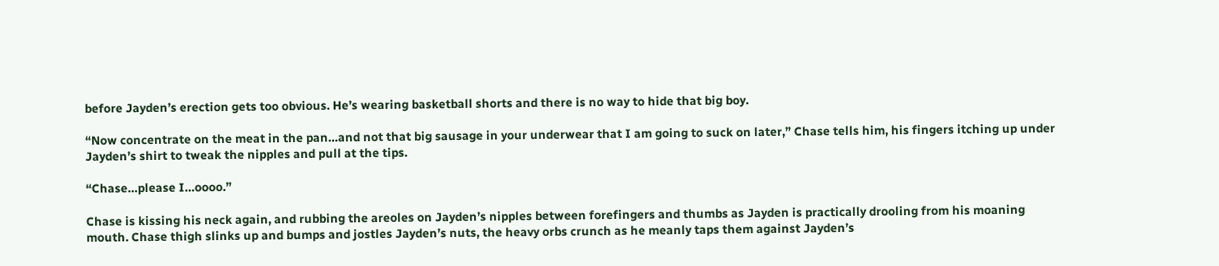before Jayden’s erection gets too obvious. He’s wearing basketball shorts and there is no way to hide that big boy.

“Now concentrate on the meat in the pan…and not that big sausage in your underwear that I am going to suck on later,” Chase tells him, his fingers itching up under Jayden’s shirt to tweak the nipples and pull at the tips.

“Chase…please I…oooo.”

Chase is kissing his neck again, and rubbing the areoles on Jayden’s nipples between forefingers and thumbs as Jayden is practically drooling from his moaning mouth. Chase thigh slinks up and bumps and jostles Jayden’s nuts, the heavy orbs crunch as he meanly taps them against Jayden’s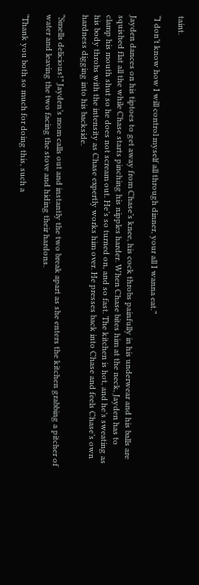taint.

“I don’t know how I will control myself all through dinner, your all I wanna eat.”

Jayden dances on his tiptoes to get away from Chase’s knee, his cock throbs painfully in his underwear and his balls are squished flat all the while Chase starts pinching his nipples harder. When Chase bites him at the neck, Jayden has to clamp his mouth shut so he does not scream out. He’s so turned on, and so fast. The kitchen is hot, and he’s sweating as his body throbs with the intensity as Chase expertly works him over. He presses back into Chase and feels Chase’s own hardness digging into his backside.

“Smells delicious!” Jayden’s mom calls out and instantly the two break apart as she enters the kitchen grabbing a pitcher of water and leaving the two facing the stove and hiding their hardons.

“Thank you both so much for doing this, such a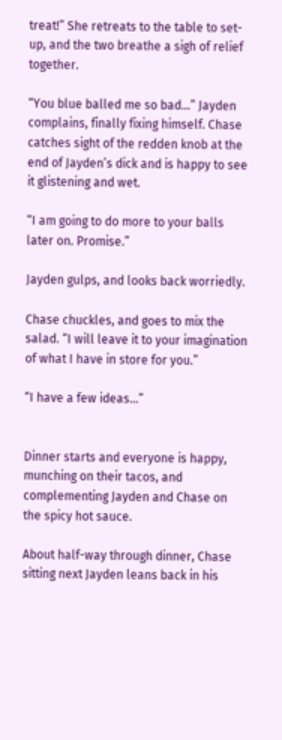treat!” She retreats to the table to set-up, and the two breathe a sigh of relief together.

“You blue balled me so bad…” Jayden complains, finally fixing himself. Chase catches sight of the redden knob at the end of Jayden’s dick and is happy to see it glistening and wet.

“I am going to do more to your balls later on. Promise.”

Jayden gulps, and looks back worriedly.

Chase chuckles, and goes to mix the salad. “I will leave it to your imagination of what I have in store for you.”

“I have a few ideas…”


Dinner starts and everyone is happy, munching on their tacos, and complementing Jayden and Chase on the spicy hot sauce.

About half-way through dinner, Chase sitting next Jayden leans back in his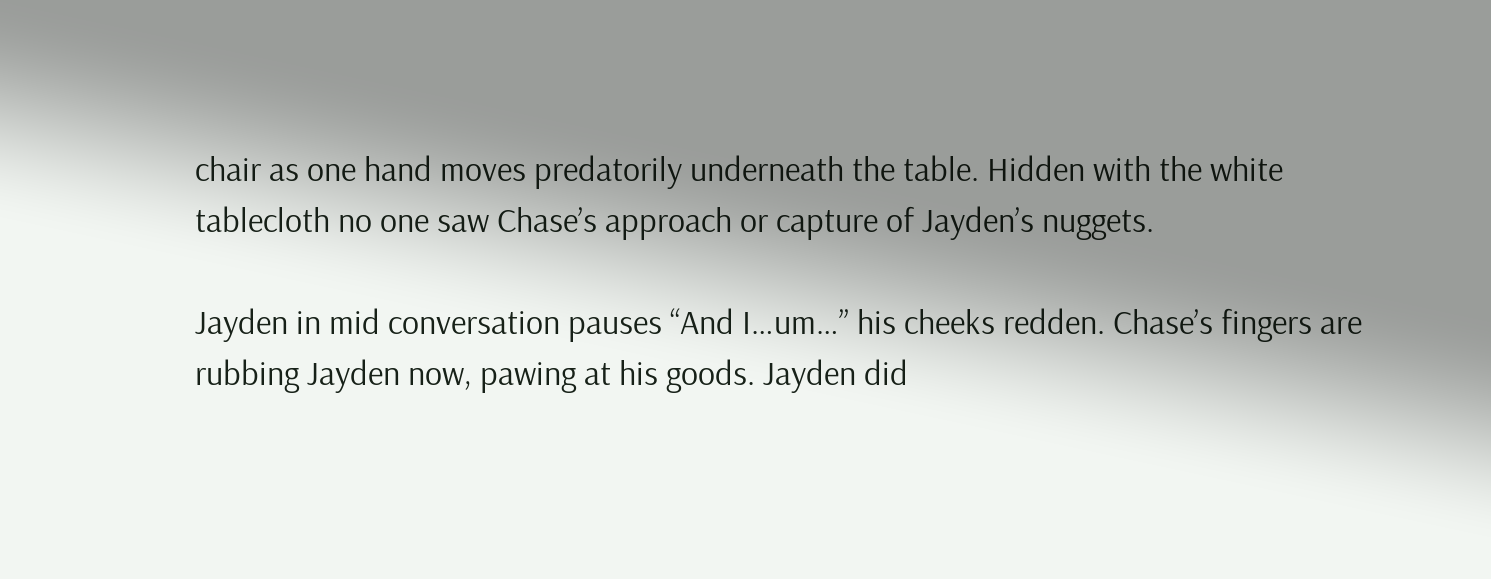chair as one hand moves predatorily underneath the table. Hidden with the white tablecloth no one saw Chase’s approach or capture of Jayden’s nuggets.

Jayden in mid conversation pauses “And I…um…” his cheeks redden. Chase’s fingers are rubbing Jayden now, pawing at his goods. Jayden did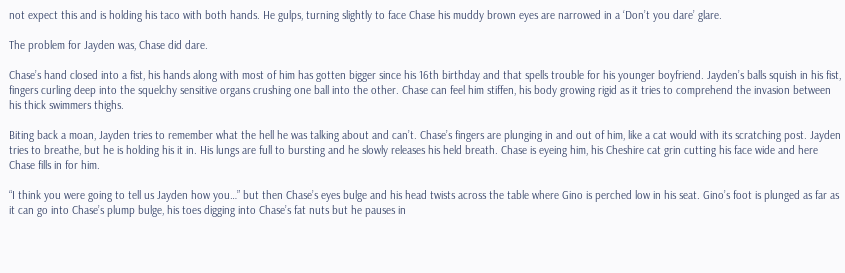not expect this and is holding his taco with both hands. He gulps, turning slightly to face Chase his muddy brown eyes are narrowed in a ‘Don’t you dare’ glare.

The problem for Jayden was, Chase did dare.

Chase’s hand closed into a fist, his hands along with most of him has gotten bigger since his 16th birthday and that spells trouble for his younger boyfriend. Jayden’s balls squish in his fist, fingers curling deep into the squelchy sensitive organs crushing one ball into the other. Chase can feel him stiffen, his body growing rigid as it tries to comprehend the invasion between his thick swimmers thighs.

Biting back a moan, Jayden tries to remember what the hell he was talking about and can’t. Chase’s fingers are plunging in and out of him, like a cat would with its scratching post. Jayden tries to breathe, but he is holding his it in. His lungs are full to bursting and he slowly releases his held breath. Chase is eyeing him, his Cheshire cat grin cutting his face wide and here Chase fills in for him.

“I think you were going to tell us Jayden how you…” but then Chase’s eyes bulge and his head twists across the table where Gino is perched low in his seat. Gino’s foot is plunged as far as it can go into Chase’s plump bulge, his toes digging into Chase’s fat nuts but he pauses in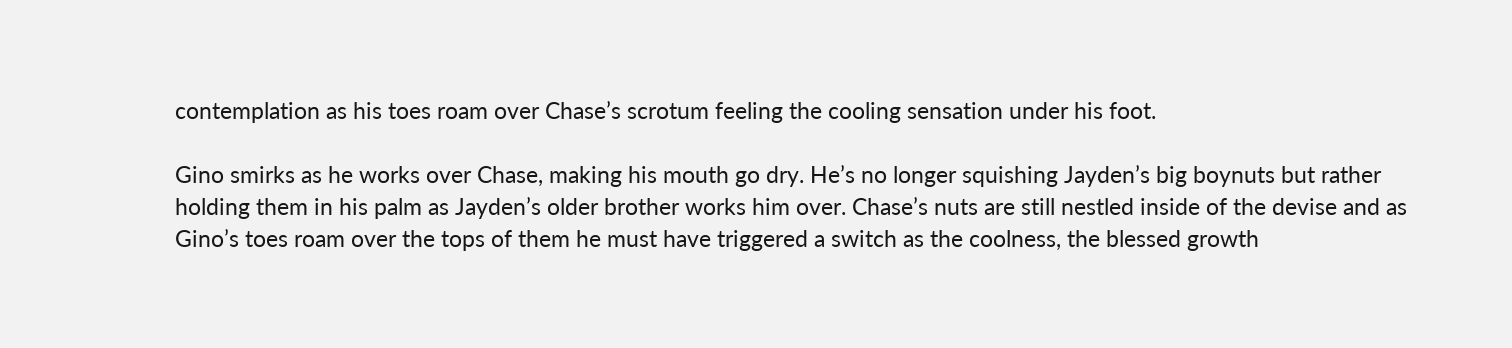contemplation as his toes roam over Chase’s scrotum feeling the cooling sensation under his foot.

Gino smirks as he works over Chase, making his mouth go dry. He’s no longer squishing Jayden’s big boynuts but rather holding them in his palm as Jayden’s older brother works him over. Chase’s nuts are still nestled inside of the devise and as Gino’s toes roam over the tops of them he must have triggered a switch as the coolness, the blessed growth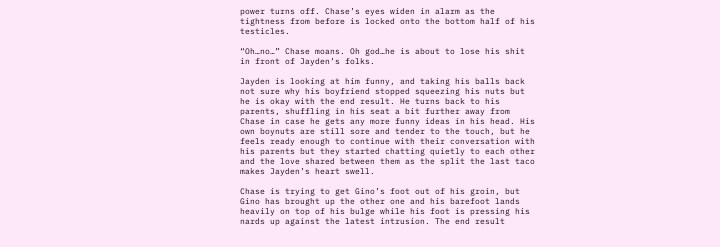power turns off. Chase’s eyes widen in alarm as the tightness from before is locked onto the bottom half of his testicles.

“Oh…no…” Chase moans. Oh god…he is about to lose his shit in front of Jayden’s folks.

Jayden is looking at him funny, and taking his balls back not sure why his boyfriend stopped squeezing his nuts but he is okay with the end result. He turns back to his parents, shuffling in his seat a bit further away from Chase in case he gets any more funny ideas in his head. His own boynuts are still sore and tender to the touch, but he feels ready enough to continue with their conversation with his parents but they started chatting quietly to each other and the love shared between them as the split the last taco makes Jayden’s heart swell.

Chase is trying to get Gino’s foot out of his groin, but Gino has brought up the other one and his barefoot lands heavily on top of his bulge while his foot is pressing his nards up against the latest intrusion. The end result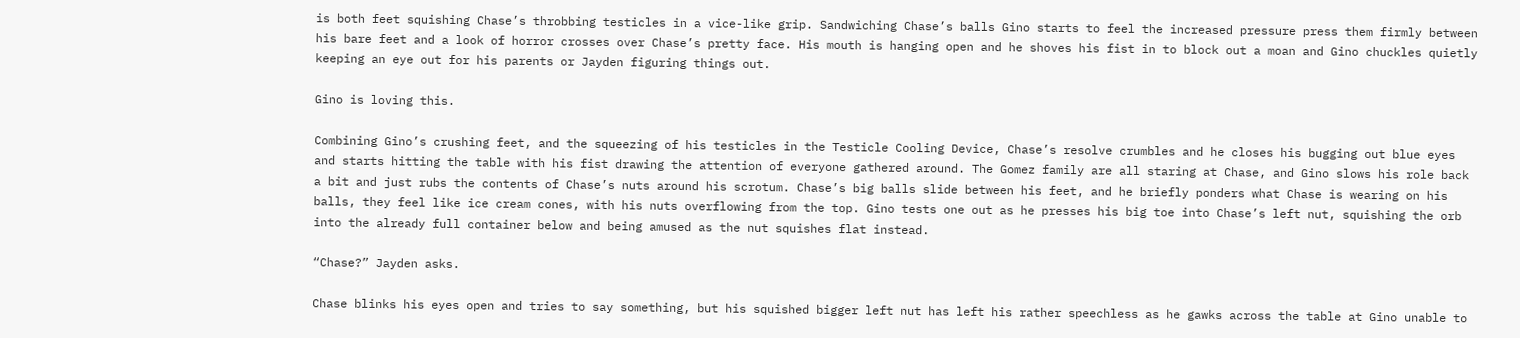is both feet squishing Chase’s throbbing testicles in a vice-like grip. Sandwiching Chase’s balls Gino starts to feel the increased pressure press them firmly between his bare feet and a look of horror crosses over Chase’s pretty face. His mouth is hanging open and he shoves his fist in to block out a moan and Gino chuckles quietly keeping an eye out for his parents or Jayden figuring things out.

Gino is loving this.

Combining Gino’s crushing feet, and the squeezing of his testicles in the Testicle Cooling Device, Chase’s resolve crumbles and he closes his bugging out blue eyes and starts hitting the table with his fist drawing the attention of everyone gathered around. The Gomez family are all staring at Chase, and Gino slows his role back a bit and just rubs the contents of Chase’s nuts around his scrotum. Chase’s big balls slide between his feet, and he briefly ponders what Chase is wearing on his balls, they feel like ice cream cones, with his nuts overflowing from the top. Gino tests one out as he presses his big toe into Chase’s left nut, squishing the orb into the already full container below and being amused as the nut squishes flat instead.

“Chase?” Jayden asks.

Chase blinks his eyes open and tries to say something, but his squished bigger left nut has left his rather speechless as he gawks across the table at Gino unable to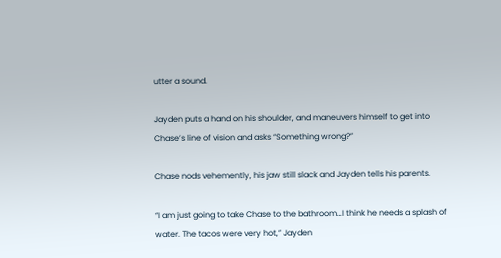utter a sound.

Jayden puts a hand on his shoulder, and maneuvers himself to get into Chase’s line of vision and asks “Something wrong?”

Chase nods vehemently, his jaw still slack and Jayden tells his parents.

“I am just going to take Chase to the bathroom…I think he needs a splash of water. The tacos were very hot,” Jayden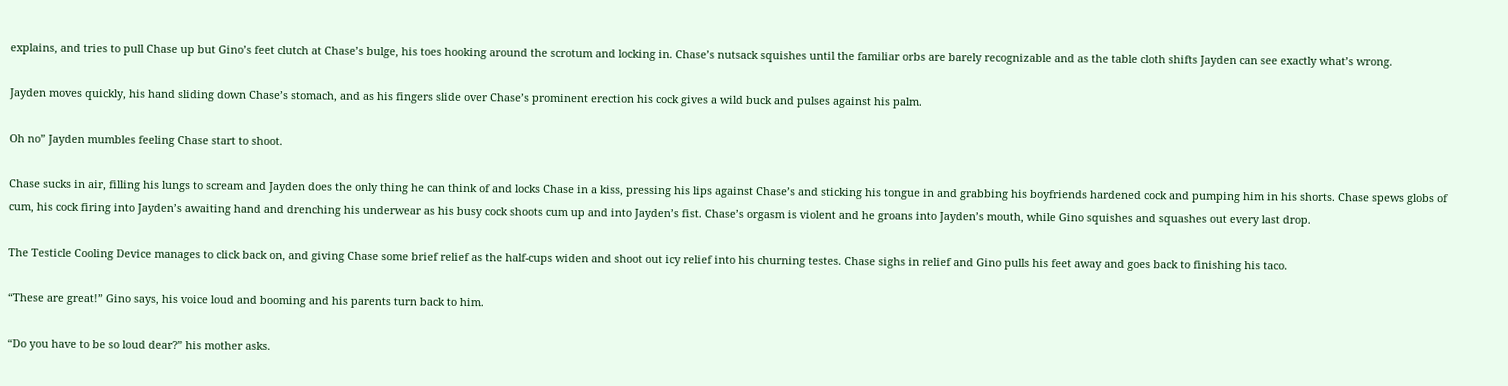explains, and tries to pull Chase up but Gino’s feet clutch at Chase’s bulge, his toes hooking around the scrotum and locking in. Chase’s nutsack squishes until the familiar orbs are barely recognizable and as the table cloth shifts Jayden can see exactly what’s wrong.

Jayden moves quickly, his hand sliding down Chase’s stomach, and as his fingers slide over Chase’s prominent erection his cock gives a wild buck and pulses against his palm.

Oh no” Jayden mumbles feeling Chase start to shoot.

Chase sucks in air, filling his lungs to scream and Jayden does the only thing he can think of and locks Chase in a kiss, pressing his lips against Chase’s and sticking his tongue in and grabbing his boyfriends hardened cock and pumping him in his shorts. Chase spews globs of cum, his cock firing into Jayden’s awaiting hand and drenching his underwear as his busy cock shoots cum up and into Jayden’s fist. Chase’s orgasm is violent and he groans into Jayden’s mouth, while Gino squishes and squashes out every last drop.

The Testicle Cooling Device manages to click back on, and giving Chase some brief relief as the half-cups widen and shoot out icy relief into his churning testes. Chase sighs in relief and Gino pulls his feet away and goes back to finishing his taco.

“These are great!” Gino says, his voice loud and booming and his parents turn back to him.

“Do you have to be so loud dear?” his mother asks.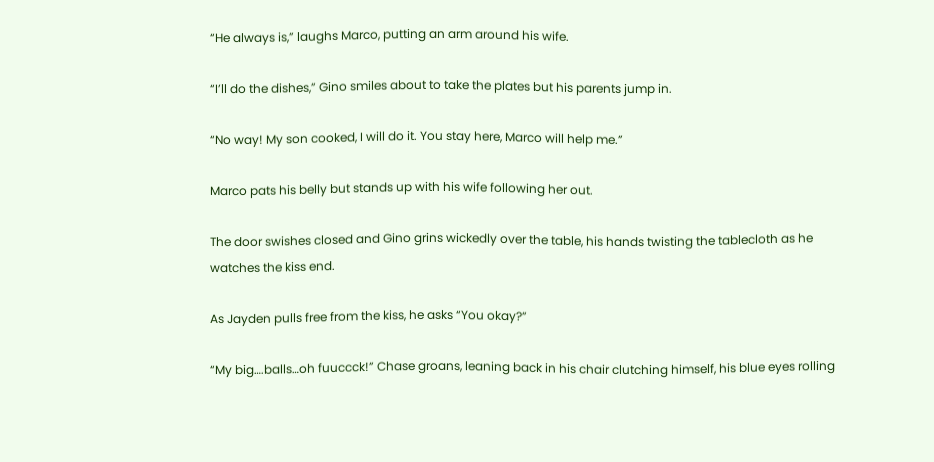“He always is,” laughs Marco, putting an arm around his wife.

“I’ll do the dishes,” Gino smiles about to take the plates but his parents jump in.

“No way! My son cooked, I will do it. You stay here, Marco will help me.”

Marco pats his belly but stands up with his wife following her out.

The door swishes closed and Gino grins wickedly over the table, his hands twisting the tablecloth as he watches the kiss end.

As Jayden pulls free from the kiss, he asks “You okay?”

“My big….balls…oh fuuccck!” Chase groans, leaning back in his chair clutching himself, his blue eyes rolling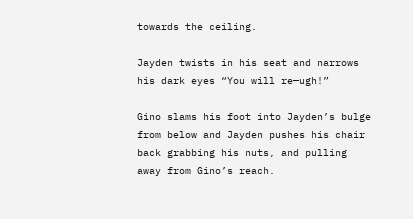towards the ceiling.

Jayden twists in his seat and narrows his dark eyes “You will re—ugh!”

Gino slams his foot into Jayden’s bulge from below and Jayden pushes his chair back grabbing his nuts, and pulling away from Gino’s reach.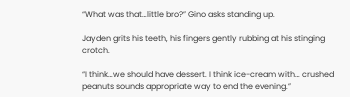“What was that…little bro?” Gino asks standing up.

Jayden grits his teeth, his fingers gently rubbing at his stinging crotch.

“I think…we should have dessert. I think ice-cream with… crushed peanuts sounds appropriate way to end the evening.”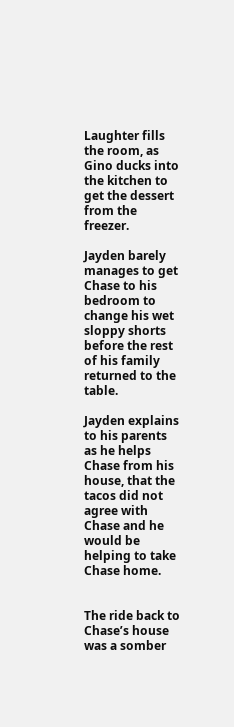Laughter fills the room, as Gino ducks into the kitchen to get the dessert from the freezer.

Jayden barely manages to get Chase to his bedroom to change his wet sloppy shorts before the rest of his family returned to the table.

Jayden explains to his parents as he helps Chase from his house, that the tacos did not agree with Chase and he would be helping to take Chase home.


The ride back to Chase’s house was a somber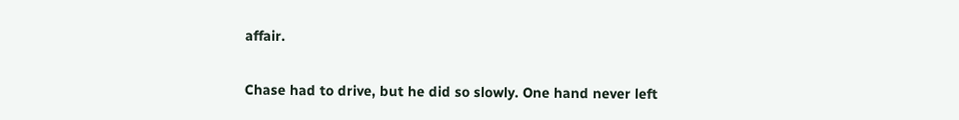affair.

Chase had to drive, but he did so slowly. One hand never left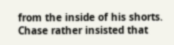from the inside of his shorts. Chase rather insisted that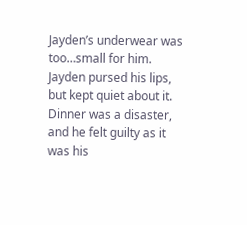Jayden’s underwear was too…small for him. Jayden pursed his lips, but kept quiet about it. Dinner was a disaster, and he felt guilty as it was his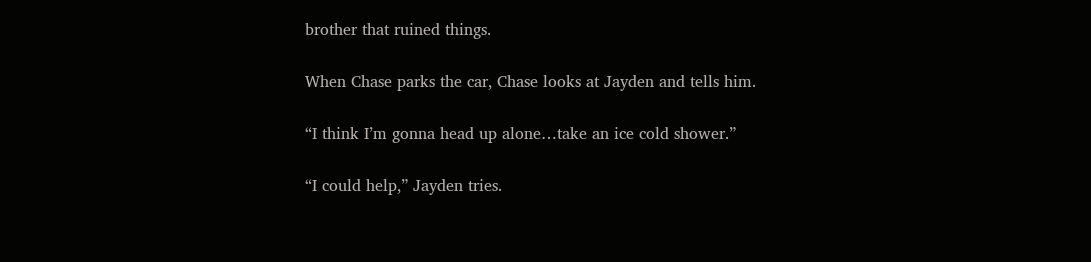brother that ruined things.

When Chase parks the car, Chase looks at Jayden and tells him.

“I think I’m gonna head up alone…take an ice cold shower.”

“I could help,” Jayden tries.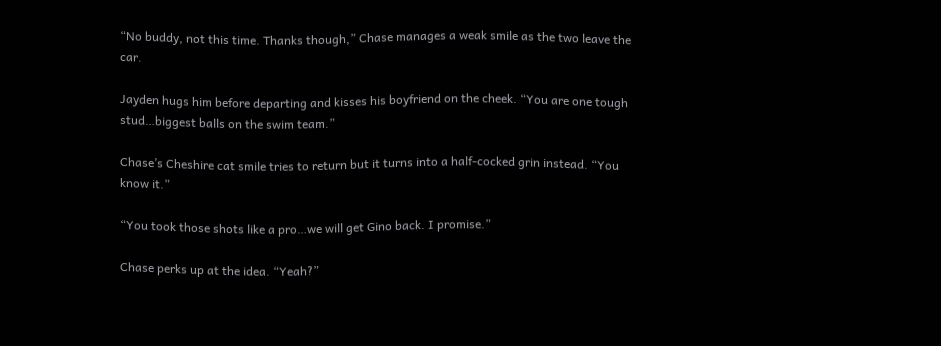“No buddy, not this time. Thanks though,” Chase manages a weak smile as the two leave the car.

Jayden hugs him before departing and kisses his boyfriend on the cheek. “You are one tough stud…biggest balls on the swim team.”

Chase’s Cheshire cat smile tries to return but it turns into a half-cocked grin instead. “You know it.”

“You took those shots like a pro…we will get Gino back. I promise.”

Chase perks up at the idea. “Yeah?”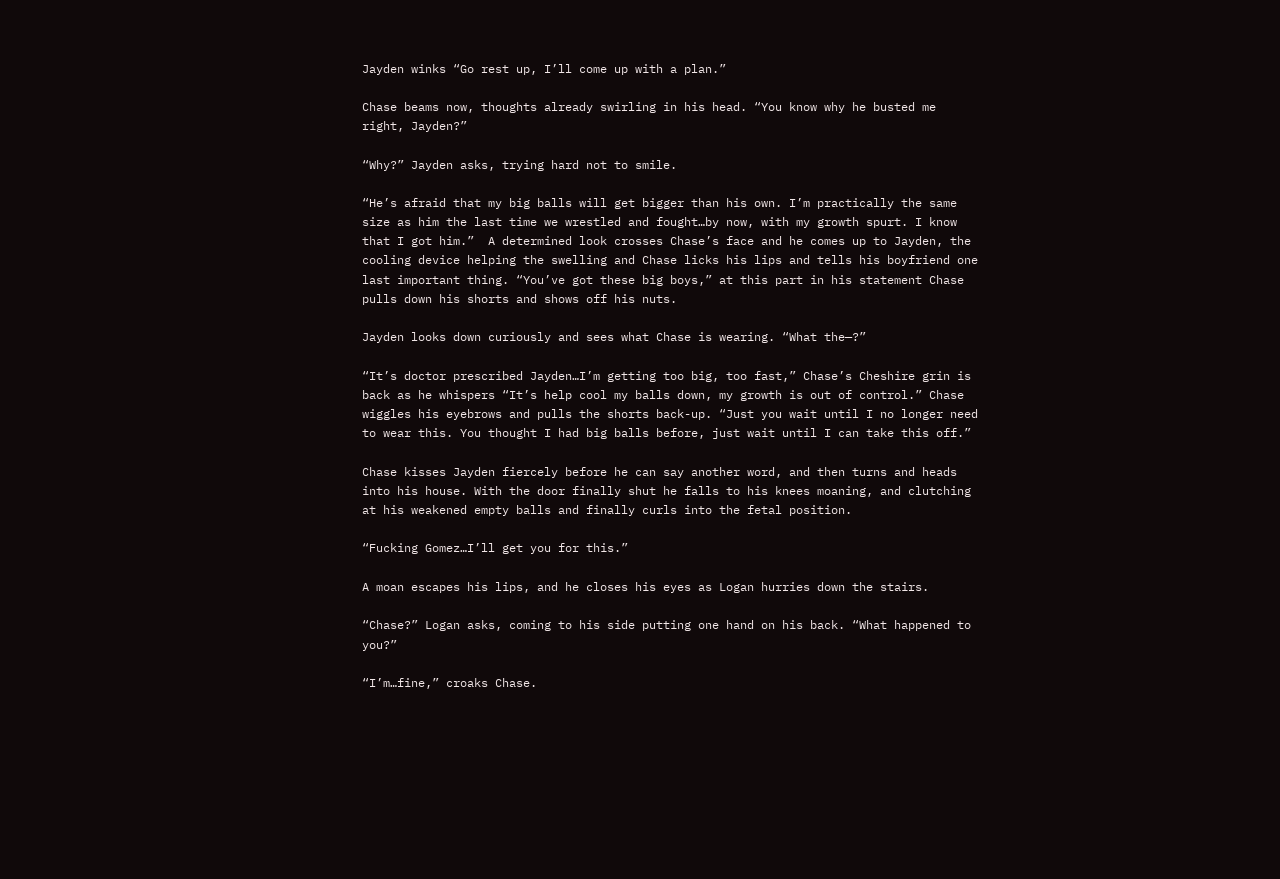Jayden winks “Go rest up, I’ll come up with a plan.”

Chase beams now, thoughts already swirling in his head. “You know why he busted me right, Jayden?”

“Why?” Jayden asks, trying hard not to smile.

“He’s afraid that my big balls will get bigger than his own. I’m practically the same size as him the last time we wrestled and fought…by now, with my growth spurt. I know that I got him.”  A determined look crosses Chase’s face and he comes up to Jayden, the cooling device helping the swelling and Chase licks his lips and tells his boyfriend one last important thing. “You’ve got these big boys,” at this part in his statement Chase pulls down his shorts and shows off his nuts.

Jayden looks down curiously and sees what Chase is wearing. “What the—?”

“It’s doctor prescribed Jayden…I’m getting too big, too fast,” Chase’s Cheshire grin is back as he whispers “It’s help cool my balls down, my growth is out of control.” Chase wiggles his eyebrows and pulls the shorts back-up. “Just you wait until I no longer need to wear this. You thought I had big balls before, just wait until I can take this off.”

Chase kisses Jayden fiercely before he can say another word, and then turns and heads into his house. With the door finally shut he falls to his knees moaning, and clutching at his weakened empty balls and finally curls into the fetal position.

“Fucking Gomez…I’ll get you for this.”

A moan escapes his lips, and he closes his eyes as Logan hurries down the stairs.

“Chase?” Logan asks, coming to his side putting one hand on his back. “What happened to you?”

“I’m…fine,” croaks Chase.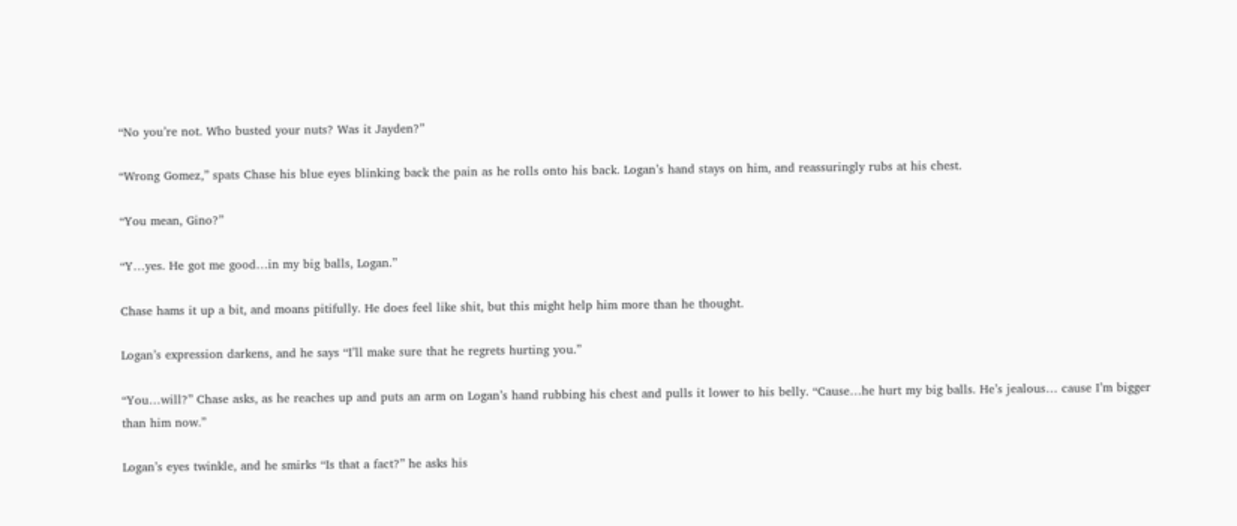“No you’re not. Who busted your nuts? Was it Jayden?”

“Wrong Gomez,” spats Chase his blue eyes blinking back the pain as he rolls onto his back. Logan’s hand stays on him, and reassuringly rubs at his chest.

“You mean, Gino?”

“Y…yes. He got me good…in my big balls, Logan.”

Chase hams it up a bit, and moans pitifully. He does feel like shit, but this might help him more than he thought.

Logan’s expression darkens, and he says “I’ll make sure that he regrets hurting you.”

“You…will?” Chase asks, as he reaches up and puts an arm on Logan’s hand rubbing his chest and pulls it lower to his belly. “Cause…he hurt my big balls. He’s jealous… cause I’m bigger than him now.”

Logan’s eyes twinkle, and he smirks “Is that a fact?” he asks his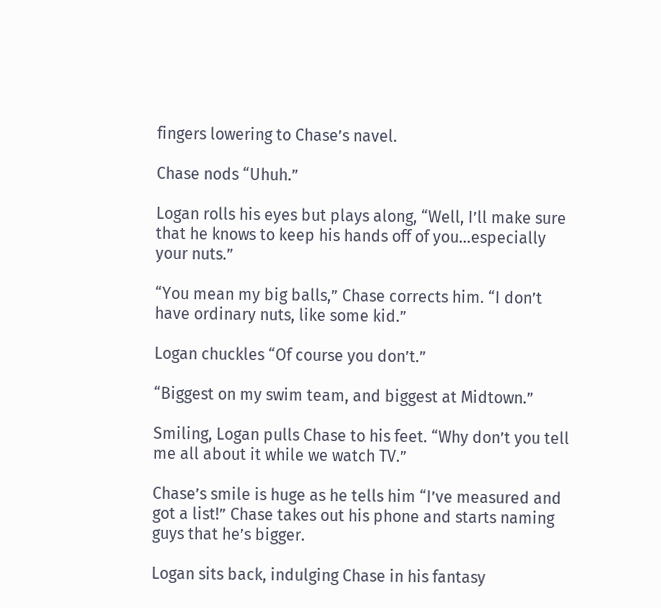fingers lowering to Chase’s navel.

Chase nods “Uhuh.”

Logan rolls his eyes but plays along, “Well, I’ll make sure that he knows to keep his hands off of you…especially your nuts.”

“You mean my big balls,” Chase corrects him. “I don’t have ordinary nuts, like some kid.”

Logan chuckles “Of course you don’t.”

“Biggest on my swim team, and biggest at Midtown.”

Smiling, Logan pulls Chase to his feet. “Why don’t you tell me all about it while we watch TV.”

Chase’s smile is huge as he tells him “I’ve measured and got a list!” Chase takes out his phone and starts naming guys that he’s bigger.

Logan sits back, indulging Chase in his fantasy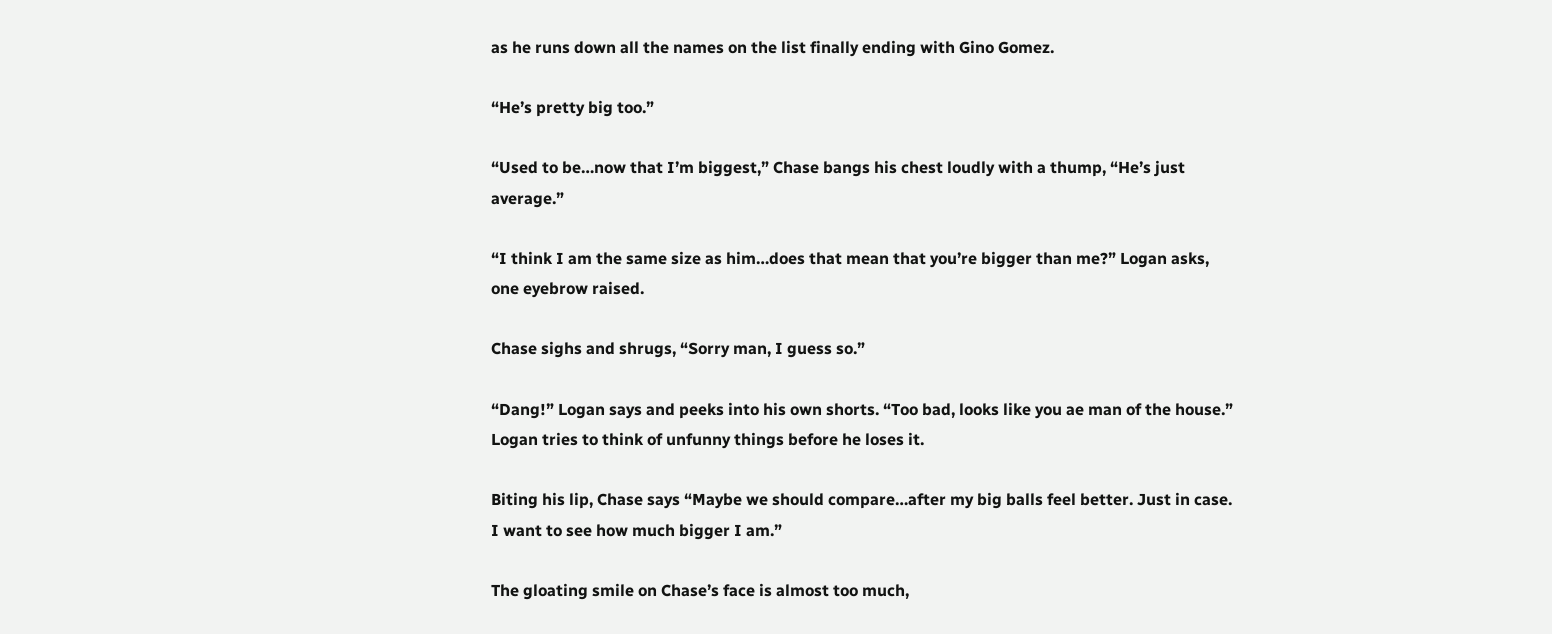as he runs down all the names on the list finally ending with Gino Gomez.

“He’s pretty big too.”

“Used to be…now that I’m biggest,” Chase bangs his chest loudly with a thump, “He’s just average.”

“I think I am the same size as him…does that mean that you’re bigger than me?” Logan asks, one eyebrow raised.

Chase sighs and shrugs, “Sorry man, I guess so.”

“Dang!” Logan says and peeks into his own shorts. “Too bad, looks like you ae man of the house.” Logan tries to think of unfunny things before he loses it.

Biting his lip, Chase says “Maybe we should compare…after my big balls feel better. Just in case. I want to see how much bigger I am.”

The gloating smile on Chase’s face is almost too much,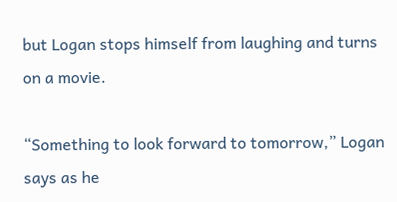but Logan stops himself from laughing and turns on a movie.

“Something to look forward to tomorrow,” Logan says as he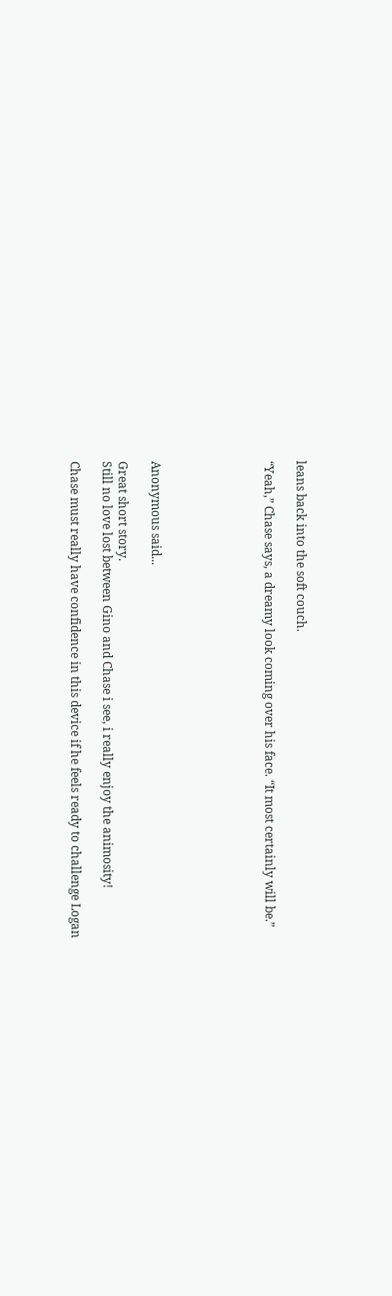leans back into the soft couch.

“Yeah,” Chase says, a dreamy look coming over his face. “It most certainly will be.”






Anonymous said...

Great short story.
Still no love lost between Gino and Chase i see, i really enjoy the animosity!

Chase must really have confidence in this device if he feels ready to challenge Logan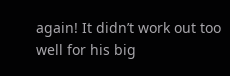again! It didn’t work out too well for his big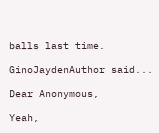balls last time.

GinoJaydenAuthor said...

Dear Anonymous,

Yeah,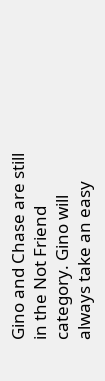Gino and Chase are still in the Not Friend category. Gino will always take an easy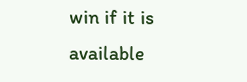win if it is available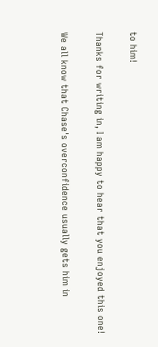to him!

Thanks for writing in, I am happy to hear that you enjoyed this one!

We all know that Chase's overconfidence usually gets him in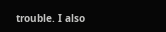trouble. I also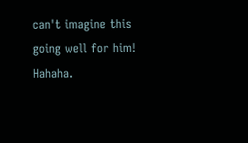can't imagine this going well for him! Hahaha.